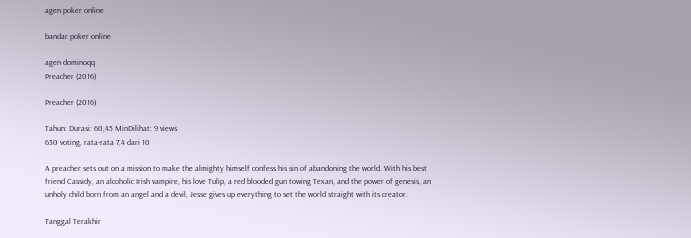agen poker online

bandar poker online

agen dominoqq
Preacher (2016)

Preacher (2016)

Tahun: Durasi: 60,45 MinDilihat: 9 views
630 voting, rata-rata 7,4 dari 10

A preacher sets out on a mission to make the almighty himself confess his sin of abandoning the world. With his best friend Cassidy, an alcoholic Irish vampire, his love Tulip, a red blooded gun towing Texan, and the power of genesis, an unholy child born from an angel and a devil, Jesse gives up everything to set the world straight with its creator.

Tanggal Terakhir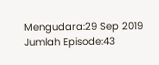Mengudara:29 Sep 2019
Jumlah Episode:43